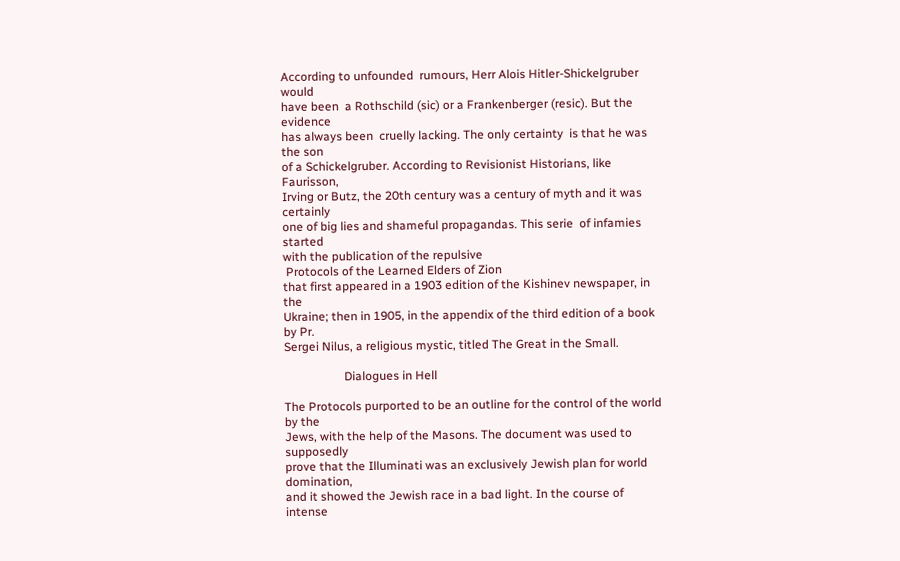According to unfounded  rumours, Herr Alois Hitler-Shickelgruber would
have been  a Rothschild (sic) or a Frankenberger (resic). But the evidence
has always been  cruelly lacking. The only certainty  is that he was the son
of a Schickelgruber. According to Revisionist Historians, like Faurisson,
Irving or Butz, the 20th century was a century of myth and it was certainly
one of big lies and shameful propagandas. This serie  of infamies started
with the publication of the repulsive
 Protocols of the Learned Elders of Zion
that first appeared in a 1903 edition of the Kishinev newspaper, in the
Ukraine; then in 1905, in the appendix of the third edition of a book by Pr.
Sergei Nilus, a religious mystic, titled The Great in the Small.

                    Dialogues in Hell

The Protocols purported to be an outline for the control of the world by the
Jews, with the help of the Masons. The document was used to supposedly
prove that the Illuminati was an exclusively Jewish plan for world domination,
and it showed the Jewish race in a bad light. In the course of intense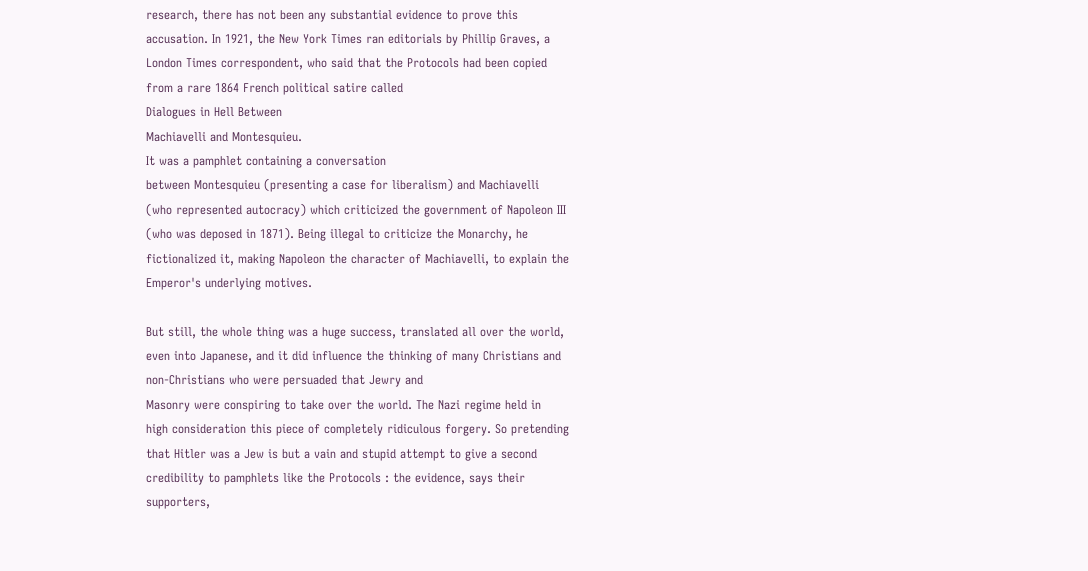research, there has not been any substantial evidence to prove this
accusation. In 1921, the New York Times ran editorials by Phillip Graves, a
London Times correspondent, who said that the Protocols had been copied
from a rare 1864 French political satire called
Dialogues in Hell Between
Machiavelli and Montesquieu.
It was a pamphlet containing a conversation
between Montesquieu (presenting a case for liberalism) and Machiavelli
(who represented autocracy) which criticized the government of Napoleon III
(who was deposed in 1871). Being illegal to criticize the Monarchy, he
fictionalized it, making Napoleon the character of Machiavelli, to explain the
Emperor's underlying motives.

But still, the whole thing was a huge success, translated all over the world,
even into Japanese, and it did influence the thinking of many Christians and
non-Christians who were persuaded that Jewry and
Masonry were conspiring to take over the world. The Nazi regime held in
high consideration this piece of completely ridiculous forgery. So pretending
that Hitler was a Jew is but a vain and stupid attempt to give a second
credibility to pamphlets like the Protocols : the evidence, says their
supporters,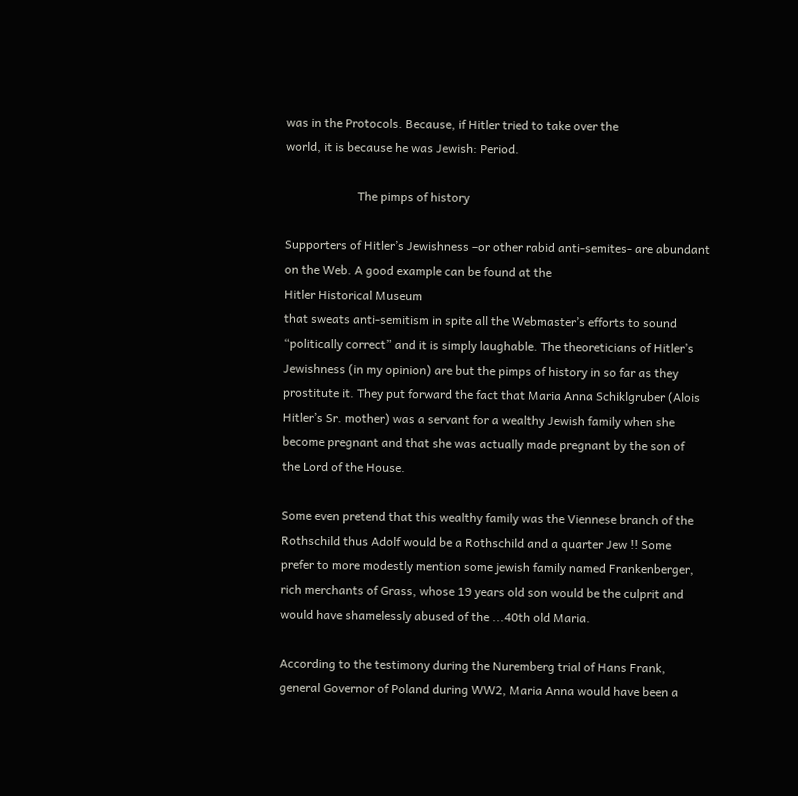was in the Protocols. Because, if Hitler tried to take over the
world, it is because he was Jewish: Period.

                        The pimps of history

Supporters of Hitler’s Jewishness –or other rabid anti-semites- are abundant
on the Web. A good example can be found at the
Hitler Historical Museum
that sweats anti-semitism in spite all the Webmaster’s efforts to sound
“politically correct” and it is simply laughable. The theoreticians of Hitler’s
Jewishness (in my opinion) are but the pimps of history in so far as they
prostitute it. They put forward the fact that Maria Anna Schiklgruber (Alois
Hitler’s Sr. mother) was a servant for a wealthy Jewish family when she
become pregnant and that she was actually made pregnant by the son of
the Lord of the House.

Some even pretend that this wealthy family was the Viennese branch of the
Rothschild thus Adolf would be a Rothschild and a quarter Jew !! Some
prefer to more modestly mention some jewish family named Frankenberger,
rich merchants of Grass, whose 19 years old son would be the culprit and
would have shamelessly abused of the ...40th old Maria.

According to the testimony during the Nuremberg trial of Hans Frank,
general Governor of Poland during WW2, Maria Anna would have been a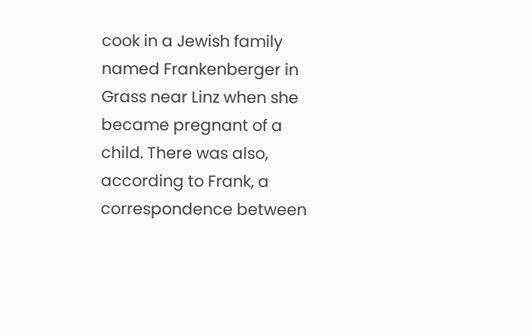cook in a Jewish family named Frankenberger in Grass near Linz when she
became pregnant of a child. There was also, according to Frank, a
correspondence between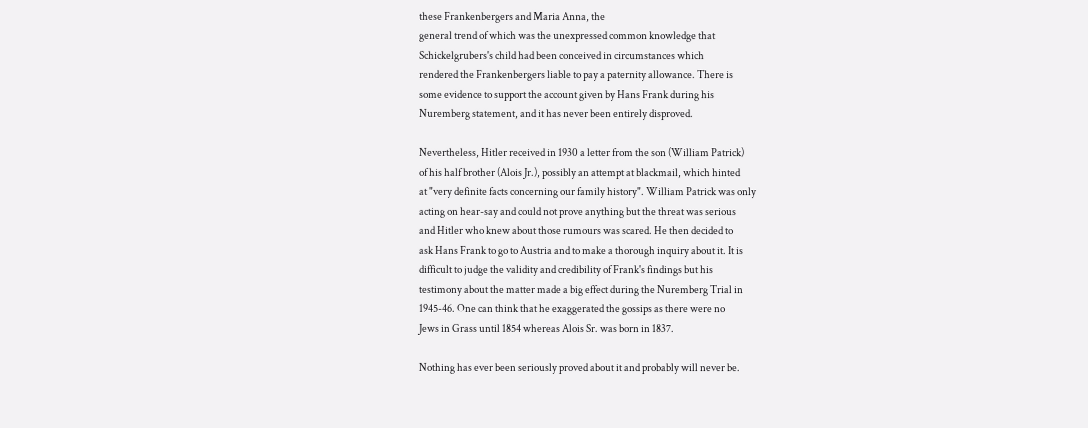these Frankenbergers and Maria Anna, the
general trend of which was the unexpressed common knowledge that
Schickelgrubers's child had been conceived in circumstances which
rendered the Frankenbergers liable to pay a paternity allowance. There is
some evidence to support the account given by Hans Frank during his
Nuremberg statement, and it has never been entirely disproved.

Nevertheless, Hitler received in 1930 a letter from the son (William Patrick)
of his half brother (Alois Jr.), possibly an attempt at blackmail, which hinted
at "very definite facts concerning our family history". William Patrick was only
acting on hear-say and could not prove anything but the threat was serious
and Hitler who knew about those rumours was scared. He then decided to
ask Hans Frank to go to Austria and to make a thorough inquiry about it. It is
difficult to judge the validity and credibility of Frank's findings but his
testimony about the matter made a big effect during the Nuremberg Trial in
1945-46. One can think that he exaggerated the gossips as there were no
Jews in Grass until 1854 whereas Alois Sr. was born in 1837.

Nothing has ever been seriously proved about it and probably will never be.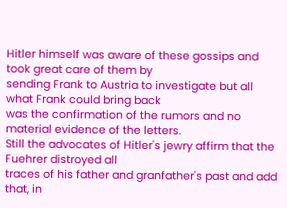Hitler himself was aware of these gossips and took great care of them by
sending Frank to Austria to investigate but all what Frank could bring back
was the confirmation of the rumors and no material evidence of the letters.
Still the advocates of Hitler's jewry affirm that the Fuehrer distroyed all
traces of his father and granfather's past and add that, in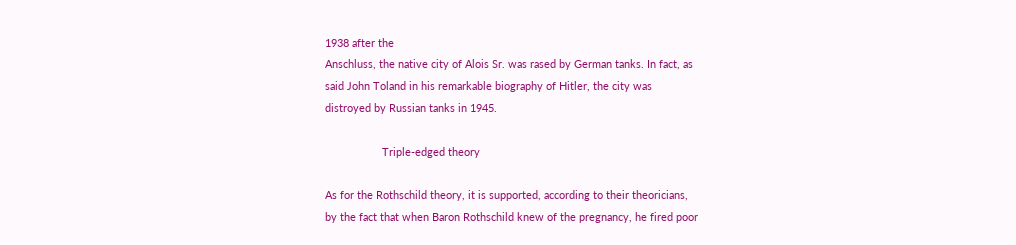1938 after the
Anschluss, the native city of Alois Sr. was rased by German tanks. In fact, as
said John Toland in his remarkable biography of Hitler, the city was
distroyed by Russian tanks in 1945.

                   Triple-edged theory

As for the Rothschild theory, it is supported, according to their theoricians,
by the fact that when Baron Rothschild knew of the pregnancy, he fired poor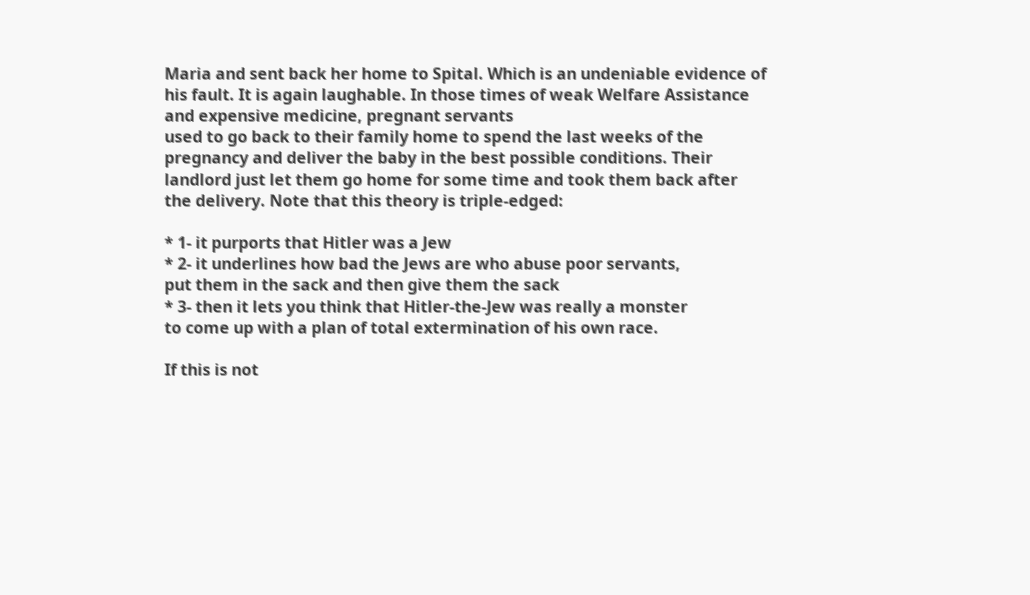Maria and sent back her home to Spital. Which is an undeniable evidence of
his fault. It is again laughable. In those times of weak Welfare Assistance
and expensive medicine, pregnant servants
used to go back to their family home to spend the last weeks of the
pregnancy and deliver the baby in the best possible conditions. Their
landlord just let them go home for some time and took them back after
the delivery. Note that this theory is triple-edged:

* 1- it purports that Hitler was a Jew
* 2- it underlines how bad the Jews are who abuse poor servants,
put them in the sack and then give them the sack
* 3- then it lets you think that Hitler-the-Jew was really a monster
to come up with a plan of total extermination of his own race.

If this is not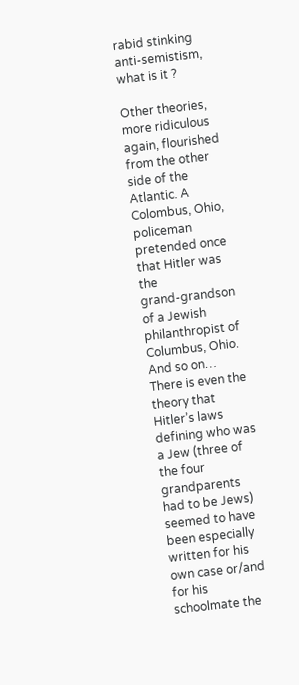rabid stinking anti-semistism, what is it ?

Other theories, more ridiculous again, flourished from the other side of the
Atlantic. A Colombus, Ohio, policeman pretended once that Hitler was the
grand-grandson of a Jewish philanthropist of Columbus, Ohio. And so on…
There is even the theory that Hitler’s laws defining who was a Jew (three of
the four grandparents had to be Jews) seemed to have been especially
written for his own case or/and for his schoolmate the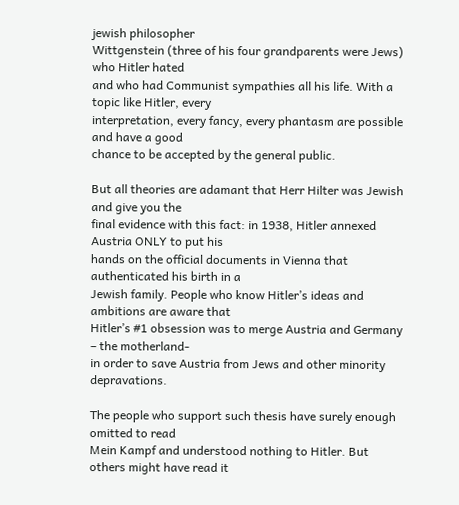jewish philosopher
Wittgenstein (three of his four grandparents were Jews) who Hitler hated
and who had Communist sympathies all his life. With a topic like Hitler, every
interpretation, every fancy, every phantasm are possible and have a good
chance to be accepted by the general public.

But all theories are adamant that Herr Hilter was Jewish and give you the
final evidence with this fact: in 1938, Hitler annexed Austria ONLY to put his
hands on the official documents in Vienna that authenticated his birth in a
Jewish family. People who know Hitler’s ideas and ambitions are aware that
Hitler’s #1 obsession was to merge Austria and Germany – the motherland-
in order to save Austria from Jews and other minority depravations.

The people who support such thesis have surely enough omitted to read
Mein Kampf and understood nothing to Hitler. But others might have read it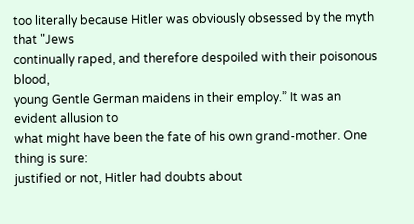too literally because Hitler was obviously obsessed by the myth that "Jews
continually raped, and therefore despoiled with their poisonous blood,
young Gentle German maidens in their employ.” It was an evident allusion to
what might have been the fate of his own grand-mother. One thing is sure:
justified or not, Hitler had doubts about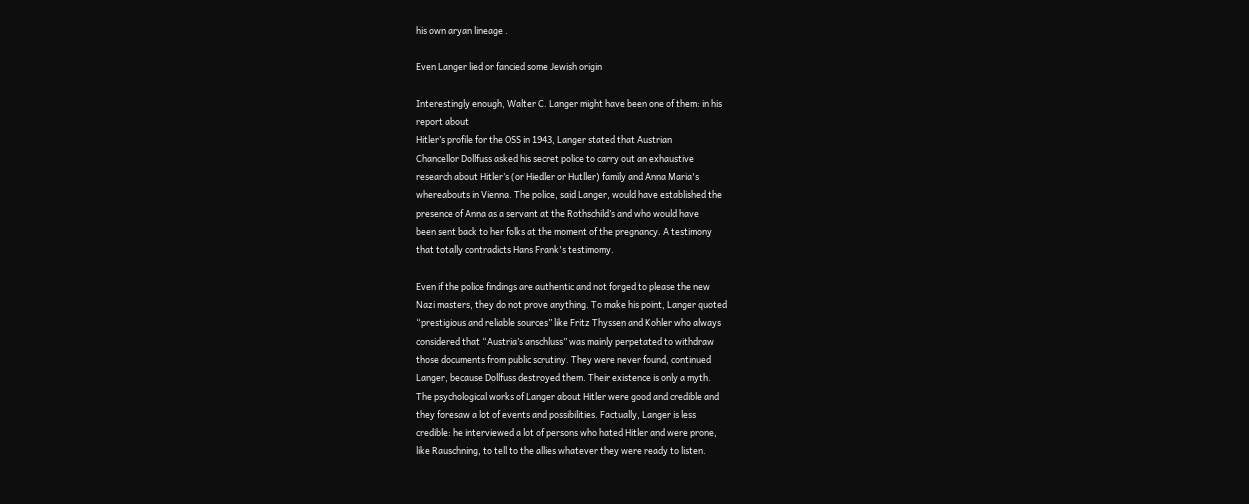his own aryan lineage .

Even Langer lied or fancied some Jewish origin

Interestingly enough, Walter C. Langer might have been one of them: in his
report about
Hitler’s profile for the OSS in 1943, Langer stated that Austrian
Chancellor Dollfuss asked his secret police to carry out an exhaustive
research about Hitler’s (or Hiedler or Hutller) family and Anna Maria's
whereabouts in Vienna. The police, said Langer, would have established the
presence of Anna as a servant at the Rothschild’s and who would have
been sent back to her folks at the moment of the pregnancy. A testimony
that totally contradicts Hans Frank's testimomy.

Even if the police findings are authentic and not forged to please the new
Nazi masters, they do not prove anything. To make his point, Langer quoted
“prestigious and reliable sources” like Fritz Thyssen and Kohler who always
considered that “Austria’s anschluss” was mainly perpetated to withdraw
those documents from public scrutiny. They were never found, continued
Langer, because Dollfuss destroyed them. Their existence is only a myth.
The psychological works of Langer about Hitler were good and credible and
they foresaw a lot of events and possibilities. Factually, Langer is less
credible: he interviewed a lot of persons who hated Hitler and were prone,
like Rauschning, to tell to the allies whatever they were ready to listen.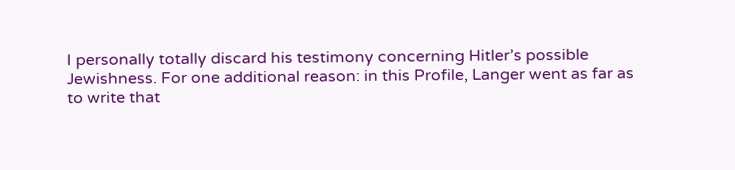I personally totally discard his testimony concerning Hitler’s possible
Jewishness. For one additional reason: in this Profile, Langer went as far as
to write that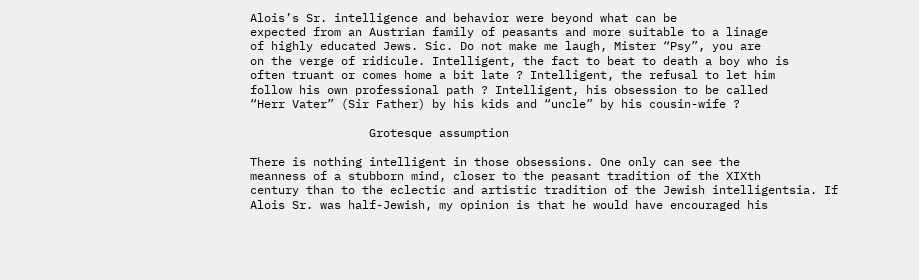Alois’s Sr. intelligence and behavior were beyond what can be
expected from an Austrian family of peasants and more suitable to a linage
of highly educated Jews. Sic. Do not make me laugh, Mister “Psy”, you are
on the verge of ridicule. Intelligent, the fact to beat to death a boy who is
often truant or comes home a bit late ? Intelligent, the refusal to let him
follow his own professional path ? Intelligent, his obsession to be called
“Herr Vater” (Sir Father) by his kids and “uncle” by his cousin-wife ?

                 Grotesque assumption

There is nothing intelligent in those obsessions. One only can see the
meanness of a stubborn mind, closer to the peasant tradition of the XIXth
century than to the eclectic and artistic tradition of the Jewish intelligentsia. If
Alois Sr. was half-Jewish, my opinion is that he would have encouraged his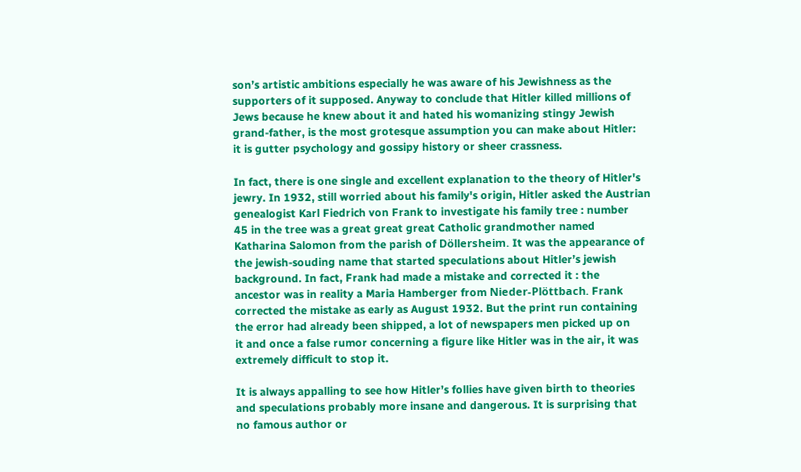son’s artistic ambitions especially he was aware of his Jewishness as the
supporters of it supposed. Anyway to conclude that Hitler killed millions of
Jews because he knew about it and hated his womanizing stingy Jewish
grand-father, is the most grotesque assumption you can make about Hitler:
it is gutter psychology and gossipy history or sheer crassness.

In fact, there is one single and excellent explanation to the theory of Hitler's
jewry. In 1932, still worried about his family's origin, Hitler asked the Austrian
genealogist Karl Fiedrich von Frank to investigate his family tree : number
45 in the tree was a great great great Catholic grandmother named
Katharina Salomon from the parish of Döllersheim. It was the appearance of
the jewish-souding name that started speculations about Hitler’s jewish
background. In fact, Frank had made a mistake and corrected it : the
ancestor was in reality a Maria Hamberger from Nieder-Plöttbach. Frank
corrected the mistake as early as August 1932. But the print run containing
the error had already been shipped, a lot of newspapers men picked up on
it and once a false rumor concerning a figure like Hitler was in the air, it was
extremely difficult to stop it.

It is always appalling to see how Hitler’s follies have given birth to theories
and speculations probably more insane and dangerous. It is surprising that
no famous author or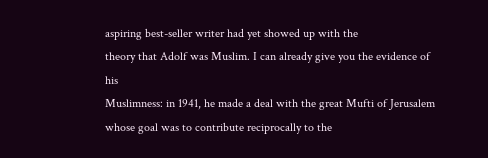aspiring best-seller writer had yet showed up with the
theory that Adolf was Muslim. I can already give you the evidence of his
Muslimness: in 1941, he made a deal with the great Mufti of Jerusalem
whose goal was to contribute reciprocally to the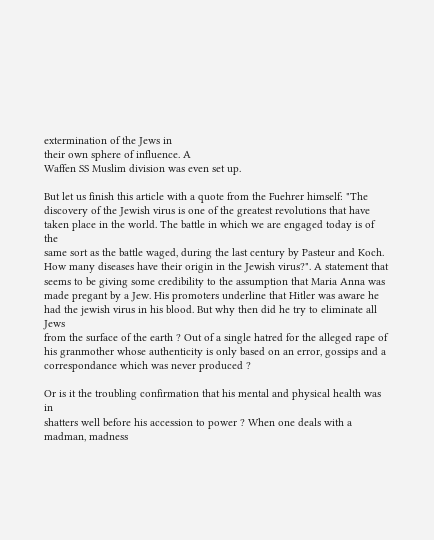extermination of the Jews in
their own sphere of influence. A
Waffen SS Muslim division was even set up.

But let us finish this article with a quote from the Fuehrer himself: "The
discovery of the Jewish virus is one of the greatest revolutions that have
taken place in the world. The battle in which we are engaged today is of the
same sort as the battle waged, during the last century by Pasteur and Koch.
How many diseases have their origin in the Jewish virus?". A statement that
seems to be giving some credibility to the assumption that Maria Anna was
made pregant by a Jew. His promoters underline that Hitler was aware he
had the jewish virus in his blood. But why then did he try to eliminate all Jews
from the surface of the earth ? Out of a single hatred for the alleged rape of
his granmother whose authenticity is only based on an error, gossips and a
correspondance which was never produced ?

Or is it the troubling confirmation that his mental and physical health was in
shatters well before his accession to power ? When one deals with a
madman, madness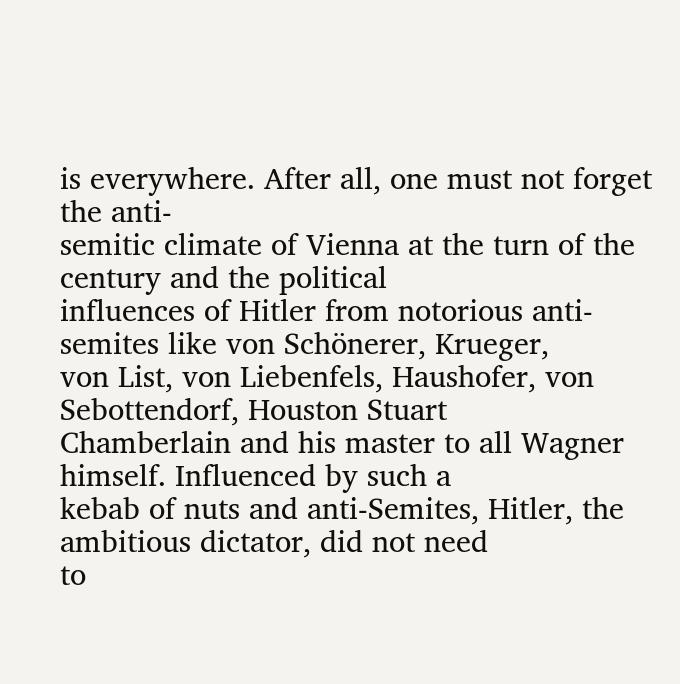is everywhere. After all, one must not forget the anti-
semitic climate of Vienna at the turn of the century and the political
influences of Hitler from notorious anti-semites like von Schönerer, Krueger,
von List, von Liebenfels, Haushofer, von Sebottendorf, Houston Stuart
Chamberlain and his master to all Wagner himself. Influenced by such a
kebab of nuts and anti-Semites, Hitler, the ambitious dictator, did not need
to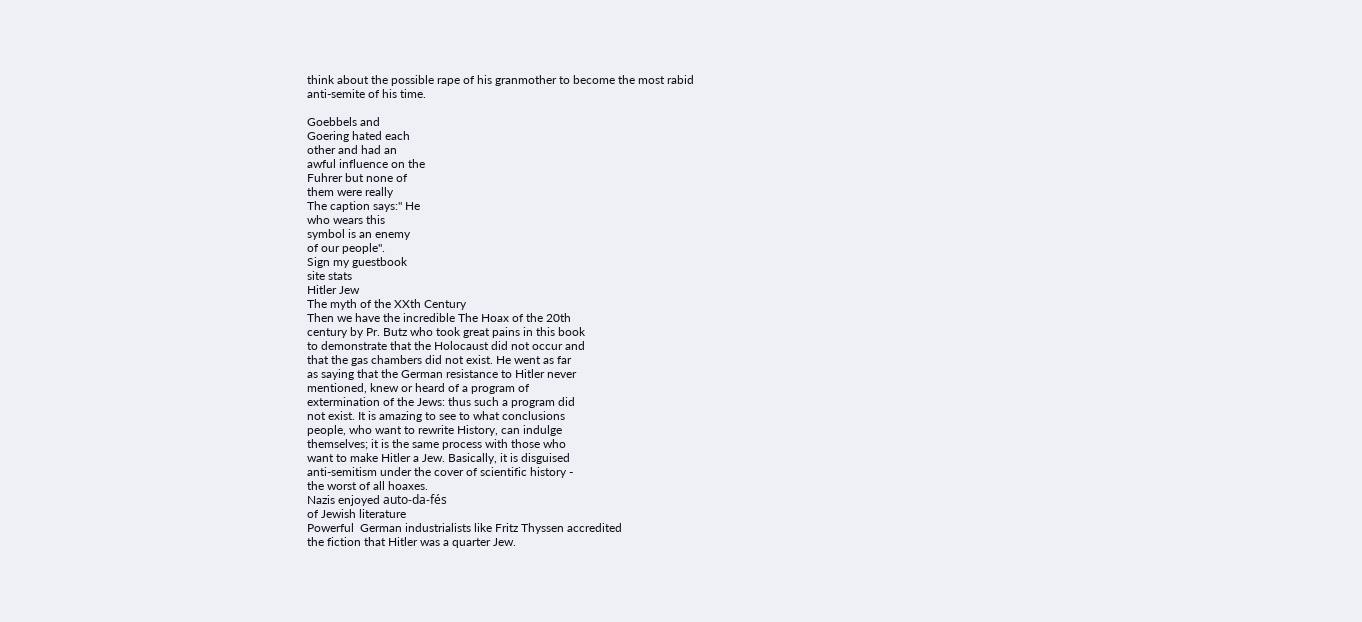think about the possible rape of his granmother to become the most rabid
anti-semite of his time.

Goebbels and
Goering hated each
other and had an
awful influence on the
Fuhrer but none of
them were really
The caption says:" He
who wears this
symbol is an enemy
of our people".
Sign my guestbook
site stats
Hitler Jew
The myth of the XXth Century
Then we have the incredible The Hoax of the 20th
century by Pr. Butz who took great pains in this book
to demonstrate that the Holocaust did not occur and
that the gas chambers did not exist. He went as far
as saying that the German resistance to Hitler never
mentioned, knew or heard of a program of
extermination of the Jews: thus such a program did
not exist. It is amazing to see to what conclusions
people, who want to rewrite History, can indulge
themselves; it is the same process with those who
want to make Hitler a Jew. Basically, it is disguised
anti-semitism under the cover of scientific history -
the worst of all hoaxes.
Nazis enjoyed auto-da-fés
of Jewish literature
Powerful  German industrialists like Fritz Thyssen accredited
the fiction that Hitler was a quarter Jew.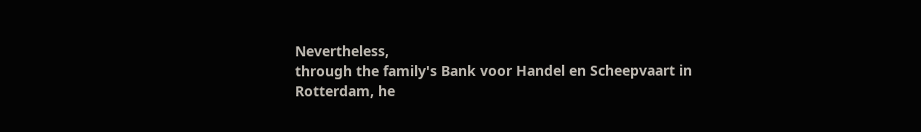Nevertheless,
through the family's Bank voor Handel en Scheepvaart in
Rotterdam, he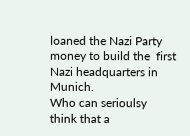loaned the Nazi Party money to build the  first
Nazi headquarters in Munich.
Who can serioulsy
think that a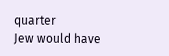quarter
Jew would have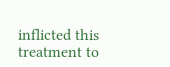inflicted this
treatment to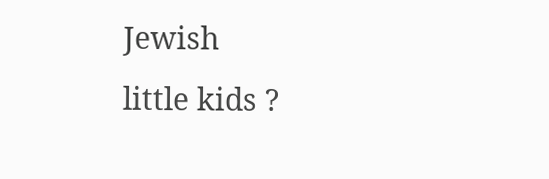Jewish
little kids ?